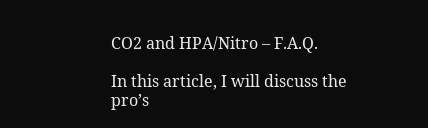CO2 and HPA/Nitro – F.A.Q.

In this article, I will discuss the pro’s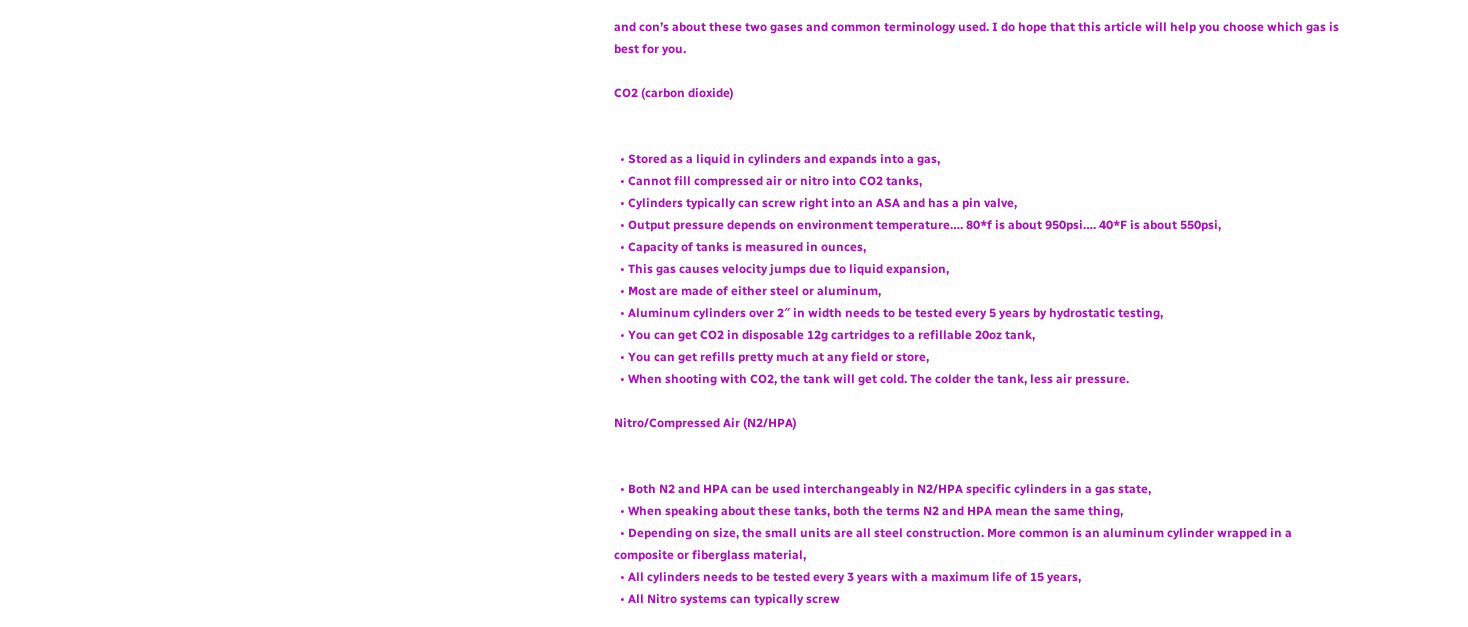and con’s about these two gases and common terminology used. I do hope that this article will help you choose which gas is best for you.

CO2 (carbon dioxide)


  • Stored as a liquid in cylinders and expands into a gas,
  • Cannot fill compressed air or nitro into CO2 tanks,
  • Cylinders typically can screw right into an ASA and has a pin valve,
  • Output pressure depends on environment temperature…. 80*f is about 950psi…. 40*F is about 550psi,
  • Capacity of tanks is measured in ounces,
  • This gas causes velocity jumps due to liquid expansion,
  • Most are made of either steel or aluminum,
  • Aluminum cylinders over 2″ in width needs to be tested every 5 years by hydrostatic testing,
  • You can get CO2 in disposable 12g cartridges to a refillable 20oz tank,
  • You can get refills pretty much at any field or store,
  • When shooting with CO2, the tank will get cold. The colder the tank, less air pressure.

Nitro/Compressed Air (N2/HPA)


  • Both N2 and HPA can be used interchangeably in N2/HPA specific cylinders in a gas state,
  • When speaking about these tanks, both the terms N2 and HPA mean the same thing,
  • Depending on size, the small units are all steel construction. More common is an aluminum cylinder wrapped in a composite or fiberglass material,
  • All cylinders needs to be tested every 3 years with a maximum life of 15 years,
  • All Nitro systems can typically screw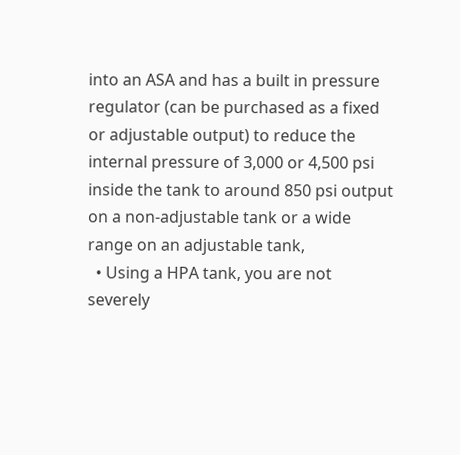into an ASA and has a built in pressure regulator (can be purchased as a fixed or adjustable output) to reduce the internal pressure of 3,000 or 4,500 psi inside the tank to around 850 psi output on a non-adjustable tank or a wide range on an adjustable tank,
  • Using a HPA tank, you are not severely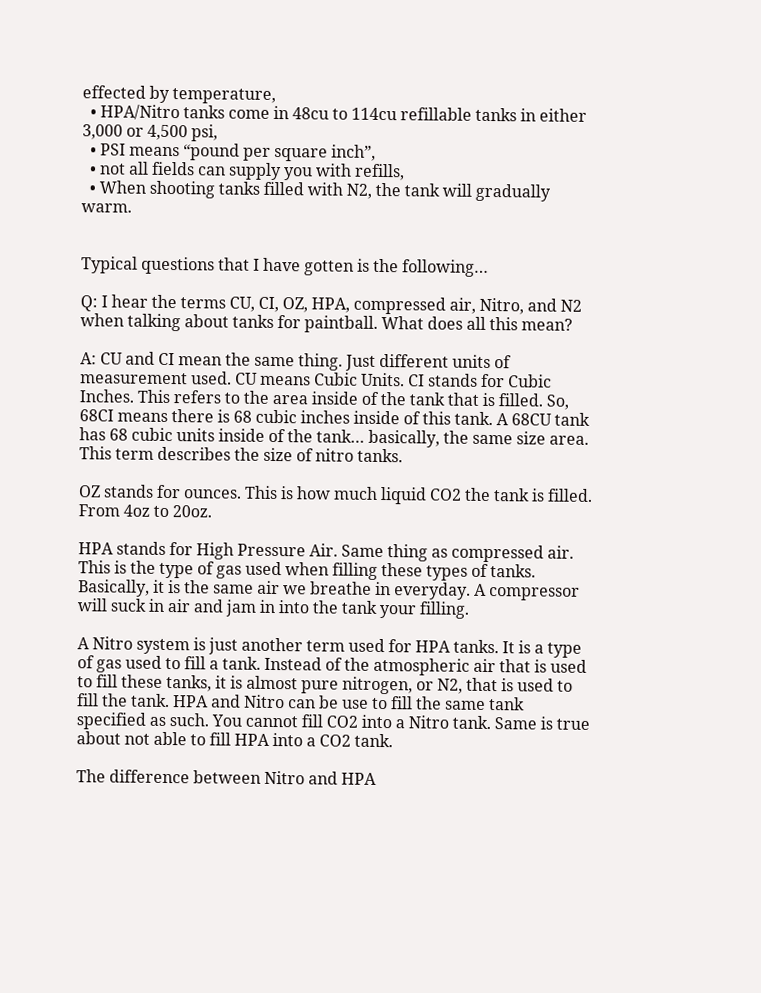effected by temperature,
  • HPA/Nitro tanks come in 48cu to 114cu refillable tanks in either 3,000 or 4,500 psi,
  • PSI means “pound per square inch”,
  • not all fields can supply you with refills,
  • When shooting tanks filled with N2, the tank will gradually warm.


Typical questions that I have gotten is the following…

Q: I hear the terms CU, CI, OZ, HPA, compressed air, Nitro, and N2 when talking about tanks for paintball. What does all this mean?

A: CU and CI mean the same thing. Just different units of measurement used. CU means Cubic Units. CI stands for Cubic Inches. This refers to the area inside of the tank that is filled. So, 68CI means there is 68 cubic inches inside of this tank. A 68CU tank has 68 cubic units inside of the tank… basically, the same size area. This term describes the size of nitro tanks.

OZ stands for ounces. This is how much liquid CO2 the tank is filled. From 4oz to 20oz.

HPA stands for High Pressure Air. Same thing as compressed air. This is the type of gas used when filling these types of tanks. Basically, it is the same air we breathe in everyday. A compressor will suck in air and jam in into the tank your filling.

A Nitro system is just another term used for HPA tanks. It is a type of gas used to fill a tank. Instead of the atmospheric air that is used to fill these tanks, it is almost pure nitrogen, or N2, that is used to fill the tank. HPA and Nitro can be use to fill the same tank specified as such. You cannot fill CO2 into a Nitro tank. Same is true about not able to fill HPA into a CO2 tank.

The difference between Nitro and HPA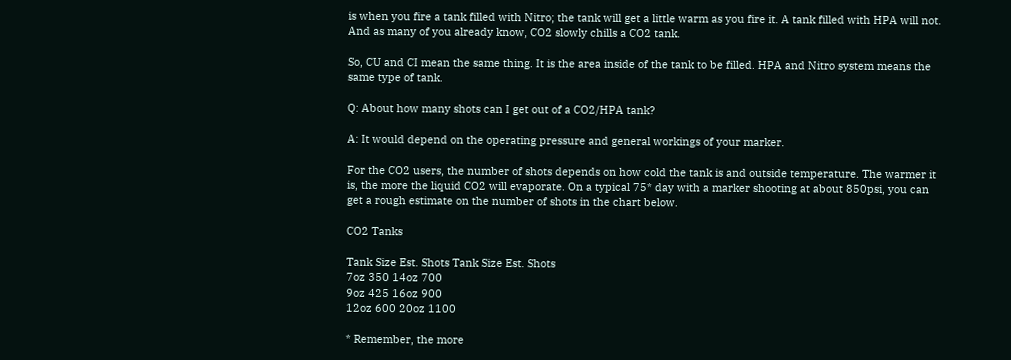is when you fire a tank filled with Nitro; the tank will get a little warm as you fire it. A tank filled with HPA will not. And as many of you already know, CO2 slowly chills a CO2 tank.

So, CU and CI mean the same thing. It is the area inside of the tank to be filled. HPA and Nitro system means the same type of tank.

Q: About how many shots can I get out of a CO2/HPA tank?

A: It would depend on the operating pressure and general workings of your marker.

For the CO2 users, the number of shots depends on how cold the tank is and outside temperature. The warmer it is, the more the liquid CO2 will evaporate. On a typical 75* day with a marker shooting at about 850psi, you can get a rough estimate on the number of shots in the chart below.

CO2 Tanks

Tank Size Est. Shots Tank Size Est. Shots
7oz 350 14oz 700
9oz 425 16oz 900
12oz 600 20oz 1100

* Remember, the more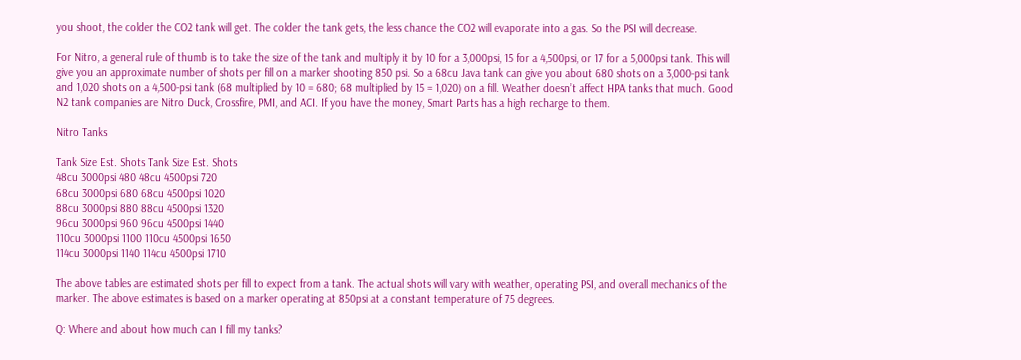you shoot, the colder the CO2 tank will get. The colder the tank gets, the less chance the CO2 will evaporate into a gas. So the PSI will decrease.

For Nitro, a general rule of thumb is to take the size of the tank and multiply it by 10 for a 3,000psi, 15 for a 4,500psi, or 17 for a 5,000psi tank. This will give you an approximate number of shots per fill on a marker shooting 850 psi. So a 68cu Java tank can give you about 680 shots on a 3,000-psi tank and 1,020 shots on a 4,500-psi tank (68 multiplied by 10 = 680; 68 multiplied by 15 = 1,020) on a fill. Weather doesn’t affect HPA tanks that much. Good N2 tank companies are Nitro Duck, Crossfire, PMI, and ACI. If you have the money, Smart Parts has a high recharge to them.

Nitro Tanks

Tank Size Est. Shots Tank Size Est. Shots
48cu 3000psi 480 48cu 4500psi 720
68cu 3000psi 680 68cu 4500psi 1020
88cu 3000psi 880 88cu 4500psi 1320
96cu 3000psi 960 96cu 4500psi 1440
110cu 3000psi 1100 110cu 4500psi 1650
114cu 3000psi 1140 114cu 4500psi 1710

The above tables are estimated shots per fill to expect from a tank. The actual shots will vary with weather, operating PSI, and overall mechanics of the marker. The above estimates is based on a marker operating at 850psi at a constant temperature of 75 degrees.

Q: Where and about how much can I fill my tanks?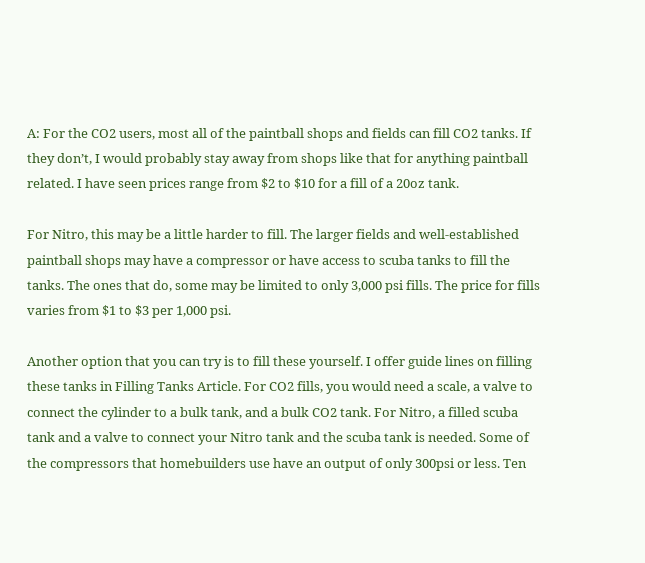A: For the CO2 users, most all of the paintball shops and fields can fill CO2 tanks. If they don’t, I would probably stay away from shops like that for anything paintball related. I have seen prices range from $2 to $10 for a fill of a 20oz tank.

For Nitro, this may be a little harder to fill. The larger fields and well-established paintball shops may have a compressor or have access to scuba tanks to fill the tanks. The ones that do, some may be limited to only 3,000 psi fills. The price for fills varies from $1 to $3 per 1,000 psi.

Another option that you can try is to fill these yourself. I offer guide lines on filling these tanks in Filling Tanks Article. For CO2 fills, you would need a scale, a valve to connect the cylinder to a bulk tank, and a bulk CO2 tank. For Nitro, a filled scuba tank and a valve to connect your Nitro tank and the scuba tank is needed. Some of the compressors that homebuilders use have an output of only 300psi or less. Ten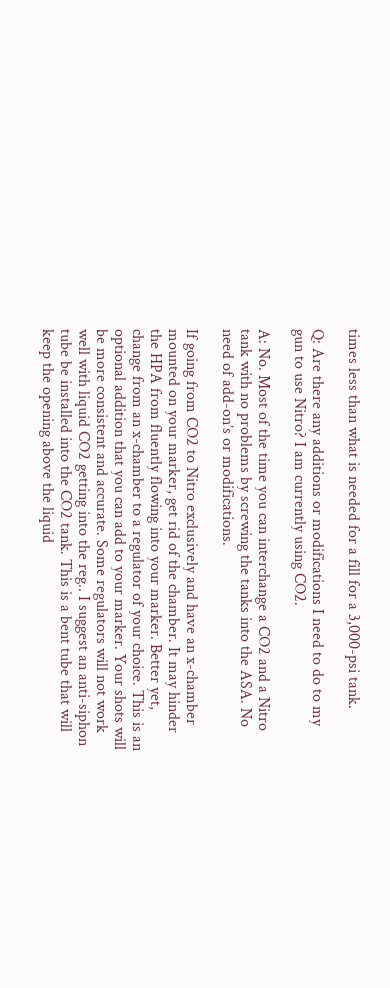times less than what is needed for a fill for a 3,000-psi tank.

Q: Are there any additions or modifications I need to do to my gun to use Nitro? I am currently using CO2.

A: No. Most of the time you can interchange a CO2 and a Nitro tank with no problems by screwing the tanks into the ASA. No need of add-on’s or modifications.

If going from CO2 to Nitro exclusively and have an x-chamber mounted on your marker, get rid of the chamber. It may hinder the HPA from fluently flowing into your marker. Better yet, change from an x-chamber to a regulator of your choice. This is an optional addition that you can add to your marker. Your shots will be more consistent and accurate. Some regulators will not work well with liquid CO2 getting into the reg.. I suggest an anti-siphon tube be installed into the CO2 tank. This is a bent tube that will keep the opening above the liquid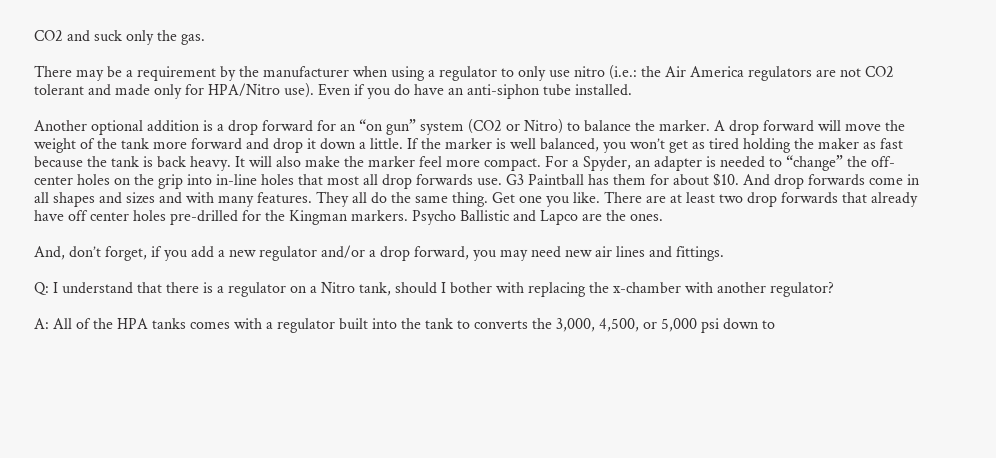CO2 and suck only the gas.

There may be a requirement by the manufacturer when using a regulator to only use nitro (i.e.: the Air America regulators are not CO2 tolerant and made only for HPA/Nitro use). Even if you do have an anti-siphon tube installed.

Another optional addition is a drop forward for an “on gun” system (CO2 or Nitro) to balance the marker. A drop forward will move the weight of the tank more forward and drop it down a little. If the marker is well balanced, you won’t get as tired holding the maker as fast because the tank is back heavy. It will also make the marker feel more compact. For a Spyder, an adapter is needed to “change” the off-center holes on the grip into in-line holes that most all drop forwards use. G3 Paintball has them for about $10. And drop forwards come in all shapes and sizes and with many features. They all do the same thing. Get one you like. There are at least two drop forwards that already have off center holes pre-drilled for the Kingman markers. Psycho Ballistic and Lapco are the ones.

And, don’t forget, if you add a new regulator and/or a drop forward, you may need new air lines and fittings.

Q: I understand that there is a regulator on a Nitro tank, should I bother with replacing the x-chamber with another regulator?

A: All of the HPA tanks comes with a regulator built into the tank to converts the 3,000, 4,500, or 5,000 psi down to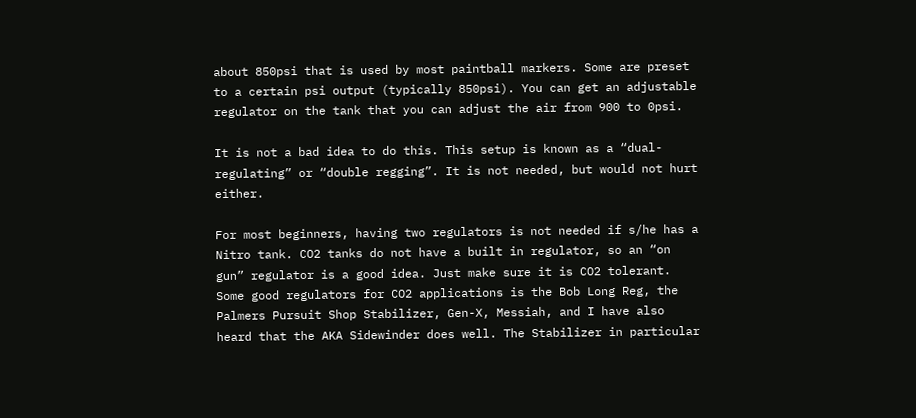about 850psi that is used by most paintball markers. Some are preset to a certain psi output (typically 850psi). You can get an adjustable regulator on the tank that you can adjust the air from 900 to 0psi.

It is not a bad idea to do this. This setup is known as a “dual-regulating” or “double regging”. It is not needed, but would not hurt either.

For most beginners, having two regulators is not needed if s/he has a Nitro tank. CO2 tanks do not have a built in regulator, so an “on gun” regulator is a good idea. Just make sure it is CO2 tolerant. Some good regulators for CO2 applications is the Bob Long Reg, the Palmers Pursuit Shop Stabilizer, Gen-X, Messiah, and I have also heard that the AKA Sidewinder does well. The Stabilizer in particular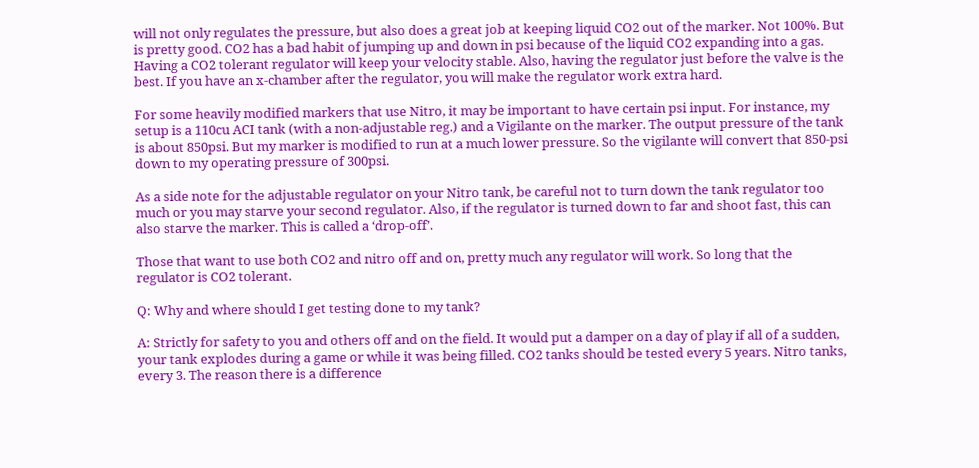will not only regulates the pressure, but also does a great job at keeping liquid CO2 out of the marker. Not 100%. But is pretty good. CO2 has a bad habit of jumping up and down in psi because of the liquid CO2 expanding into a gas. Having a CO2 tolerant regulator will keep your velocity stable. Also, having the regulator just before the valve is the best. If you have an x-chamber after the regulator, you will make the regulator work extra hard.

For some heavily modified markers that use Nitro, it may be important to have certain psi input. For instance, my setup is a 110cu ACI tank (with a non-adjustable reg.) and a Vigilante on the marker. The output pressure of the tank is about 850psi. But my marker is modified to run at a much lower pressure. So the vigilante will convert that 850-psi down to my operating pressure of 300psi.

As a side note for the adjustable regulator on your Nitro tank, be careful not to turn down the tank regulator too much or you may starve your second regulator. Also, if the regulator is turned down to far and shoot fast, this can also starve the marker. This is called a ‘drop-off’.

Those that want to use both CO2 and nitro off and on, pretty much any regulator will work. So long that the regulator is CO2 tolerant.

Q: Why and where should I get testing done to my tank?

A: Strictly for safety to you and others off and on the field. It would put a damper on a day of play if all of a sudden, your tank explodes during a game or while it was being filled. CO2 tanks should be tested every 5 years. Nitro tanks, every 3. The reason there is a difference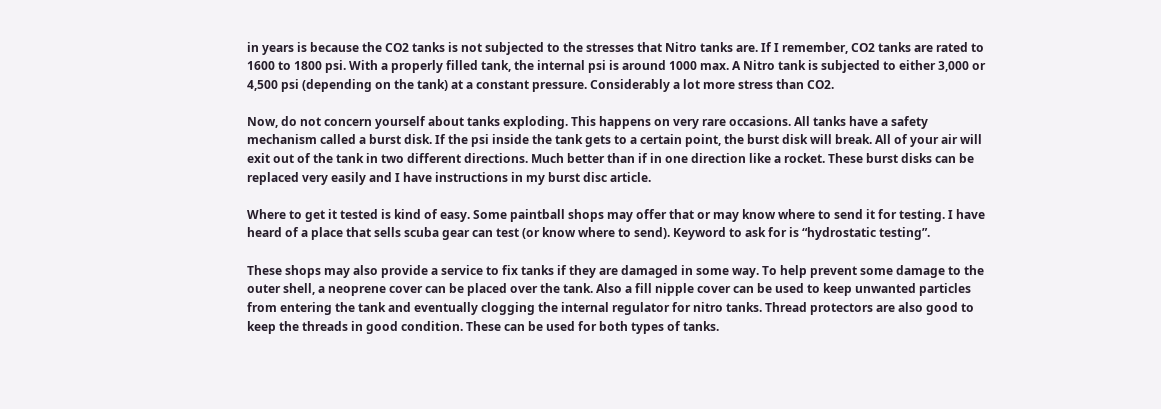in years is because the CO2 tanks is not subjected to the stresses that Nitro tanks are. If I remember, CO2 tanks are rated to 1600 to 1800 psi. With a properly filled tank, the internal psi is around 1000 max. A Nitro tank is subjected to either 3,000 or 4,500 psi (depending on the tank) at a constant pressure. Considerably a lot more stress than CO2.

Now, do not concern yourself about tanks exploding. This happens on very rare occasions. All tanks have a safety mechanism called a burst disk. If the psi inside the tank gets to a certain point, the burst disk will break. All of your air will exit out of the tank in two different directions. Much better than if in one direction like a rocket. These burst disks can be replaced very easily and I have instructions in my burst disc article.

Where to get it tested is kind of easy. Some paintball shops may offer that or may know where to send it for testing. I have heard of a place that sells scuba gear can test (or know where to send). Keyword to ask for is “hydrostatic testing”.

These shops may also provide a service to fix tanks if they are damaged in some way. To help prevent some damage to the outer shell, a neoprene cover can be placed over the tank. Also a fill nipple cover can be used to keep unwanted particles from entering the tank and eventually clogging the internal regulator for nitro tanks. Thread protectors are also good to keep the threads in good condition. These can be used for both types of tanks.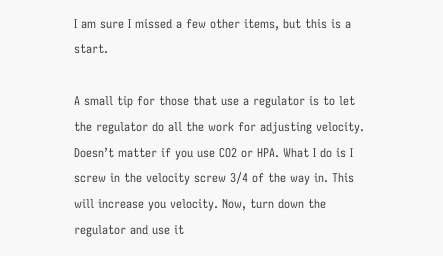I am sure I missed a few other items, but this is a start.

A small tip for those that use a regulator is to let the regulator do all the work for adjusting velocity. Doesn’t matter if you use CO2 or HPA. What I do is I screw in the velocity screw 3/4 of the way in. This will increase you velocity. Now, turn down the regulator and use it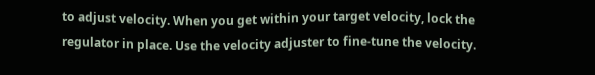to adjust velocity. When you get within your target velocity, lock the regulator in place. Use the velocity adjuster to fine-tune the velocity.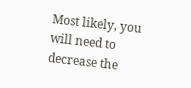Most likely, you will need to decrease the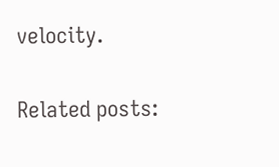velocity.

Related posts: